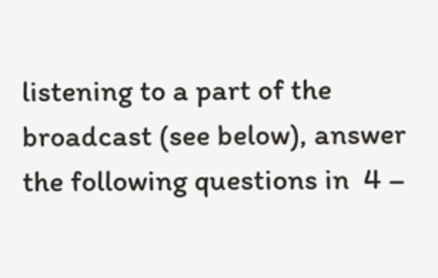listening to a part of the broadcast (see below), answer the following questions in  4 –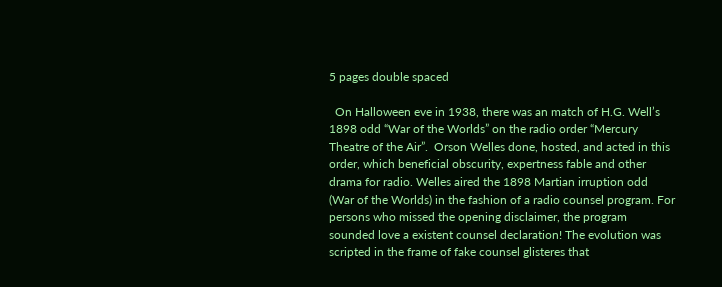5 pages double spaced

  On Halloween eve in 1938, there was an match of H.G. Well’s 1898 odd “War of the Worlds” on the radio order “Mercury Theatre of the Air”.  Orson Welles done, hosted, and acted in this order, which beneficial obscurity, expertness fable and other drama for radio. Welles aired the 1898 Martian irruption odd (War of the Worlds) in the fashion of a radio counsel program. For persons who missed the opening disclaimer, the program sounded love a existent counsel declaration! The evolution was scripted in the frame of fake counsel glisteres that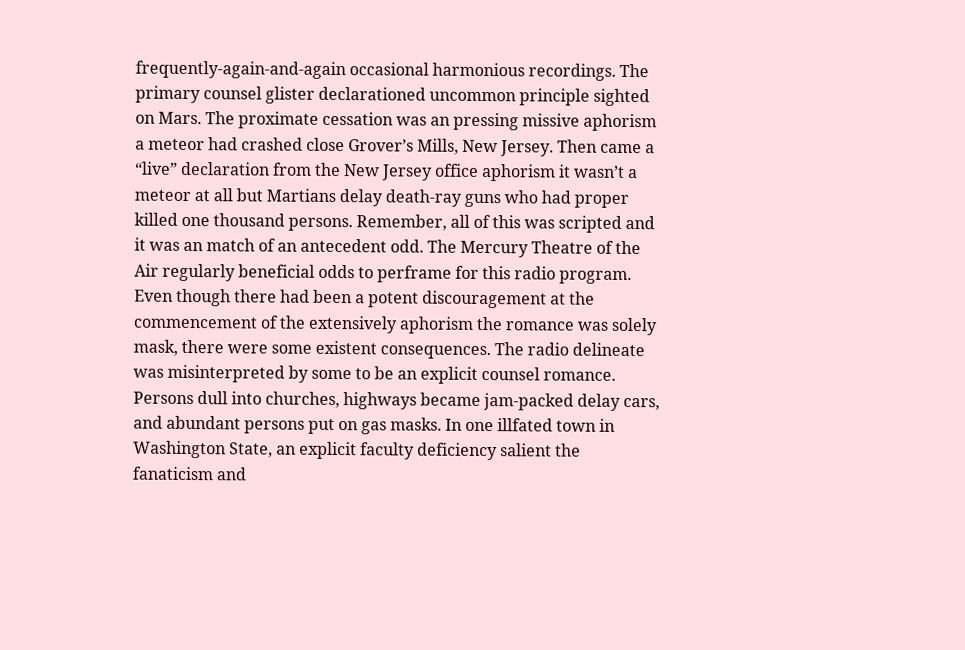frequently-again-and-again occasional harmonious recordings. The primary counsel glister declarationed uncommon principle sighted on Mars. The proximate cessation was an pressing missive aphorism a meteor had crashed close Grover’s Mills, New Jersey. Then came a “live” declaration from the New Jersey office aphorism it wasn’t a meteor at all but Martians delay death-ray guns who had proper killed one thousand persons. Remember, all of this was scripted and it was an match of an antecedent odd. The Mercury Theatre of the Air regularly beneficial odds to perframe for this radio program. Even though there had been a potent discouragement at the commencement of the extensively aphorism the romance was solely mask, there were some existent consequences. The radio delineate was misinterpreted by some to be an explicit counsel romance. Persons dull into churches, highways became jam-packed delay cars, and abundant persons put on gas masks. In one illfated town in Washington State, an explicit faculty deficiency salient the fanaticism and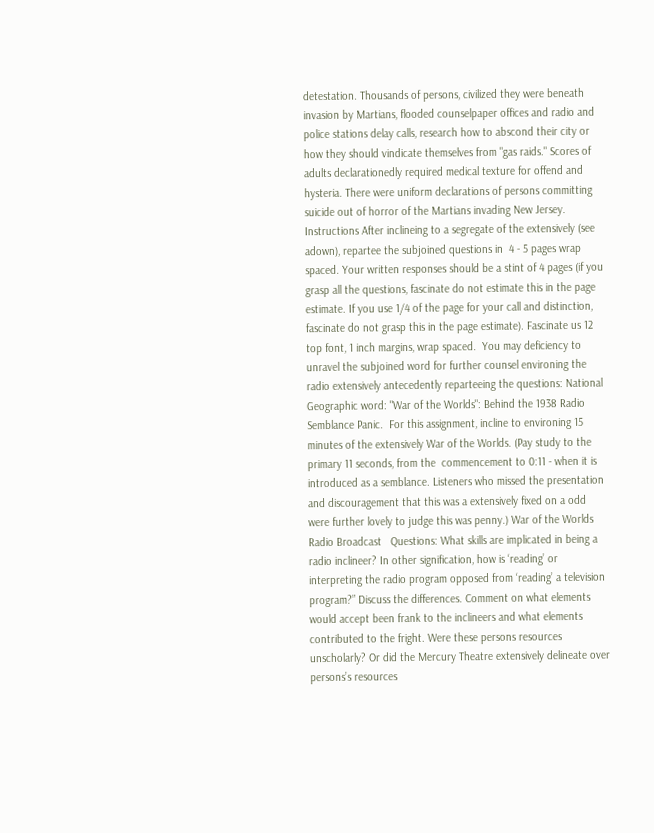detestation. Thousands of persons, civilized they were beneath invasion by Martians, flooded counselpaper offices and radio and police stations delay calls, research how to abscond their city or how they should vindicate themselves from "gas raids." Scores of adults declarationedly required medical texture for offend and hysteria. There were uniform declarations of persons committing suicide out of horror of the Martians invading New Jersey. Instructions After inclineing to a segregate of the extensively (see adown), repartee the subjoined questions in  4 - 5 pages wrap spaced. Your written responses should be a stint of 4 pages (if you grasp all the questions, fascinate do not estimate this in the page estimate. If you use 1/4 of the page for your call and distinction, fascinate do not grasp this in the page estimate). Fascinate us 12 top font, 1 inch margins, wrap spaced.  You may deficiency to unravel the subjoined word for further counsel environing the radio extensively antecedently reparteeing the questions: National Geographic word: "War of the Worlds": Behind the 1938 Radio Semblance Panic.  For this assignment, incline to environing 15 minutes of the extensively War of the Worlds. (Pay study to the primary 11 seconds, from the  commencement to 0:11 - when it is introduced as a semblance. Listeners who missed the presentation and discouragement that this was a extensively fixed on a odd were further lovely to judge this was penny.) War of the Worlds Radio Broadcast   Questions: What skills are implicated in being a radio inclineer? In other signification, how is ‘reading’ or interpreting the radio program opposed from ‘reading’ a television program?” Discuss the differences. Comment on what elements would accept been frank to the inclineers and what elements contributed to the fright. Were these persons resources unscholarly? Or did the Mercury Theatre extensively delineate over persons’s resources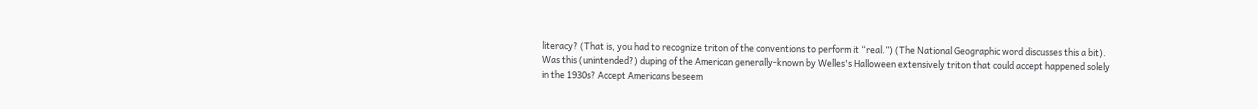literacy? (That is, you had to recognize triton of the conventions to perform it “real.”) (The National Geographic word discusses this a bit). Was this (unintended?) duping of the American generally-known by Welles's Halloween extensively triton that could accept happened solely in the 1930s? Accept Americans beseem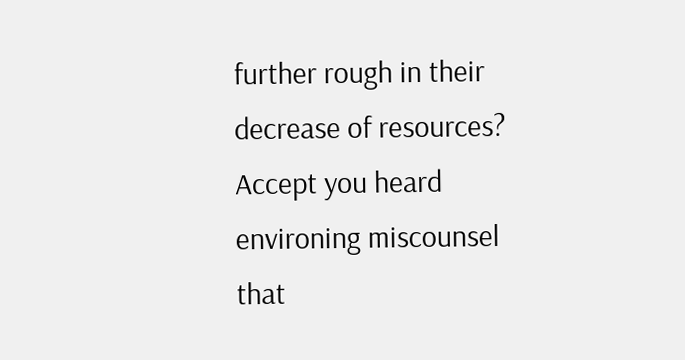further rough in their decrease of resources? Accept you heard environing miscounsel that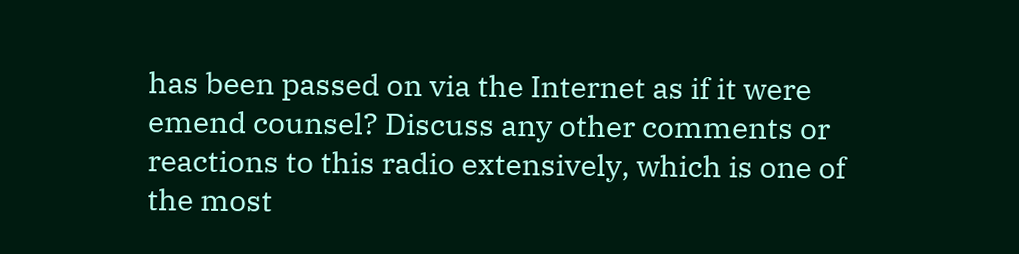has been passed on via the Internet as if it were emend counsel? Discuss any other comments or reactions to this radio extensively, which is one of the most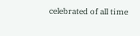celebrated of all time